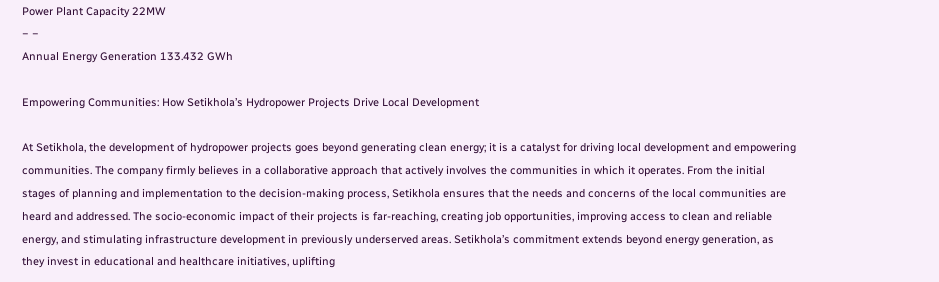Power Plant Capacity 22MW
− −
Annual Energy Generation 133.432 GWh

Empowering Communities: How Setikhola’s Hydropower Projects Drive Local Development

At Setikhola, the development of hydropower projects goes beyond generating clean energy; it is a catalyst for driving local development and empowering communities. The company firmly believes in a collaborative approach that actively involves the communities in which it operates. From the initial stages of planning and implementation to the decision-making process, Setikhola ensures that the needs and concerns of the local communities are heard and addressed. The socio-economic impact of their projects is far-reaching, creating job opportunities, improving access to clean and reliable energy, and stimulating infrastructure development in previously underserved areas. Setikhola’s commitment extends beyond energy generation, as they invest in educational and healthcare initiatives, uplifting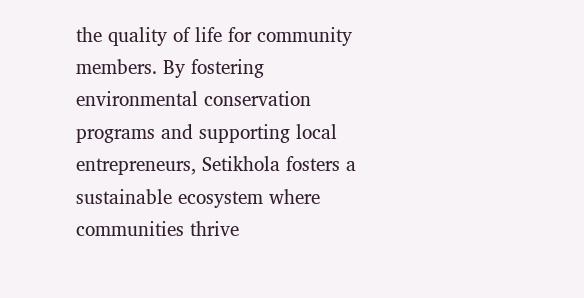the quality of life for community members. By fostering environmental conservation programs and supporting local entrepreneurs, Setikhola fosters a sustainable ecosystem where communities thrive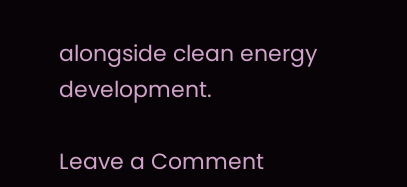alongside clean energy development.

Leave a Comment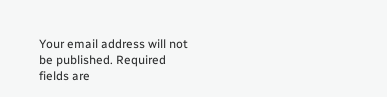Your email address will not be published. Required fields are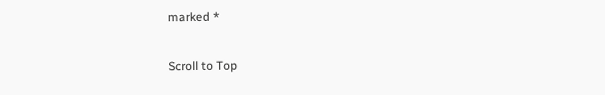marked *

Scroll to Top